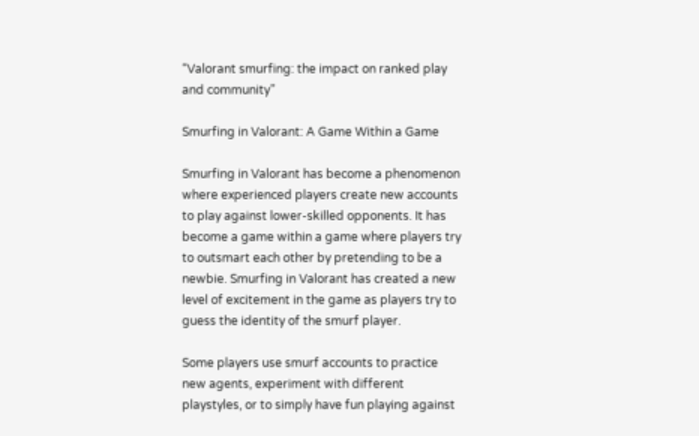“Valorant smurfing: the impact on ranked play and community”

Smurfing in Valorant: A Game Within a Game

Smurfing in Valorant has become a phenomenon where experienced players create new accounts to play against lower-skilled opponents. It has become a game within a game where players try to outsmart each other by pretending to be a newbie. Smurfing in Valorant has created a new level of excitement in the game as players try to guess the identity of the smurf player.

Some players use smurf accounts to practice new agents, experiment with different playstyles, or to simply have fun playing against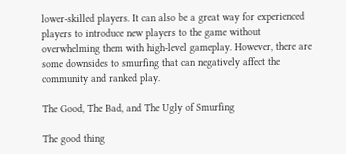lower-skilled players. It can also be a great way for experienced players to introduce new players to the game without overwhelming them with high-level gameplay. However, there are some downsides to smurfing that can negatively affect the community and ranked play.

The Good, The Bad, and The Ugly of Smurfing

The good thing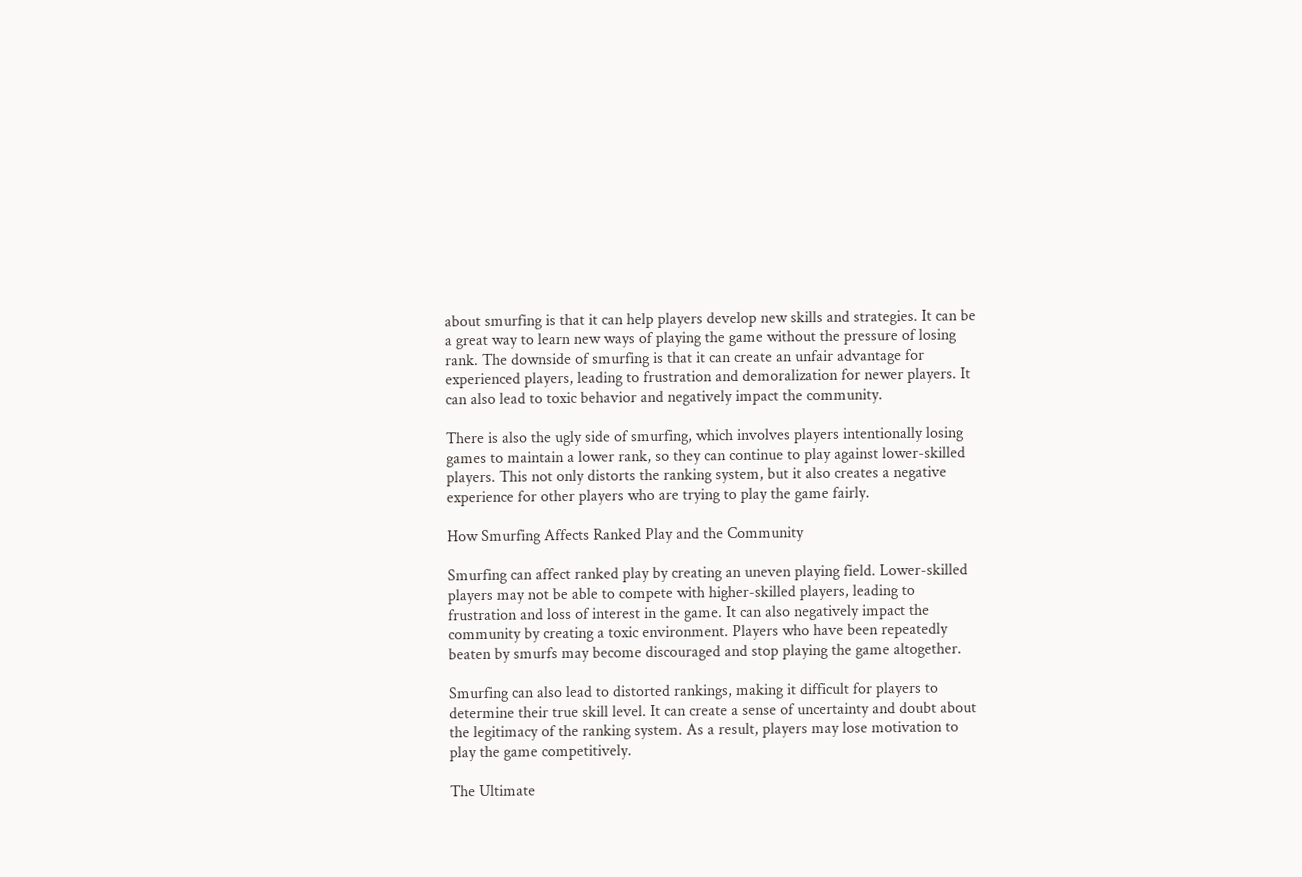about smurfing is that it can help players develop new skills and strategies. It can be a great way to learn new ways of playing the game without the pressure of losing rank. The downside of smurfing is that it can create an unfair advantage for experienced players, leading to frustration and demoralization for newer players. It can also lead to toxic behavior and negatively impact the community.

There is also the ugly side of smurfing, which involves players intentionally losing games to maintain a lower rank, so they can continue to play against lower-skilled players. This not only distorts the ranking system, but it also creates a negative experience for other players who are trying to play the game fairly.

How Smurfing Affects Ranked Play and the Community

Smurfing can affect ranked play by creating an uneven playing field. Lower-skilled players may not be able to compete with higher-skilled players, leading to frustration and loss of interest in the game. It can also negatively impact the community by creating a toxic environment. Players who have been repeatedly beaten by smurfs may become discouraged and stop playing the game altogether.

Smurfing can also lead to distorted rankings, making it difficult for players to determine their true skill level. It can create a sense of uncertainty and doubt about the legitimacy of the ranking system. As a result, players may lose motivation to play the game competitively.

The Ultimate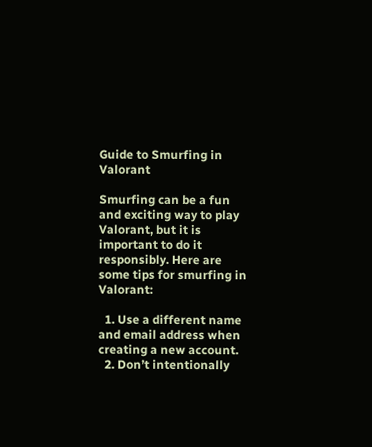Guide to Smurfing in Valorant

Smurfing can be a fun and exciting way to play Valorant, but it is important to do it responsibly. Here are some tips for smurfing in Valorant:

  1. Use a different name and email address when creating a new account.
  2. Don’t intentionally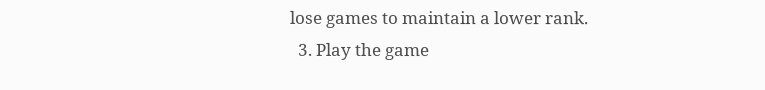lose games to maintain a lower rank.
  3. Play the game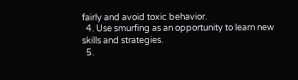fairly and avoid toxic behavior.
  4. Use smurfing as an opportunity to learn new skills and strategies.
  5.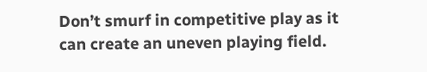Don’t smurf in competitive play as it can create an uneven playing field.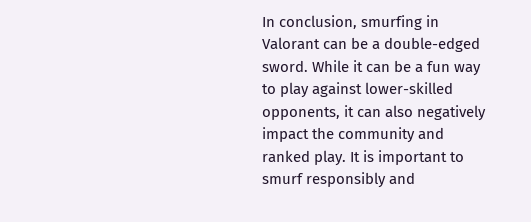In conclusion, smurfing in Valorant can be a double-edged sword. While it can be a fun way to play against lower-skilled opponents, it can also negatively impact the community and ranked play. It is important to smurf responsibly and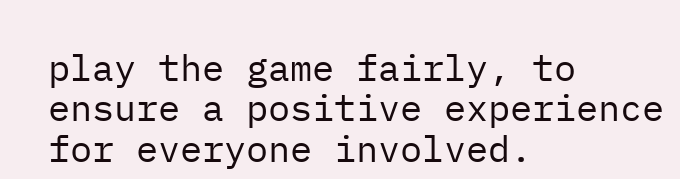play the game fairly, to ensure a positive experience for everyone involved.